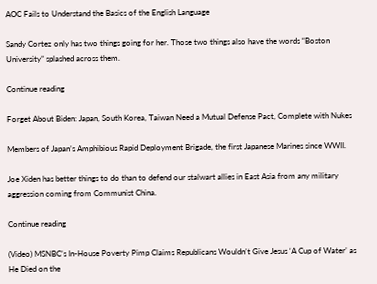AOC Fails to Understand the Basics of the English Language

Sandy Cortez only has two things going for her. Those two things also have the words “Boston University” splashed across them.

Continue reading

Forget About Biden: Japan, South Korea, Taiwan Need a Mutual Defense Pact, Complete with Nukes

Members of Japan’s Amphibious Rapid Deployment Brigade, the first Japanese Marines since WWII.

Joe Xiden has better things to do than to defend our stalwart allies in East Asia from any military aggression coming from Communist China.

Continue reading

(Video) MSNBC’s In-House Poverty Pimp Claims Republicans Wouldn’t Give Jesus ‘A Cup of Water’ as He Died on the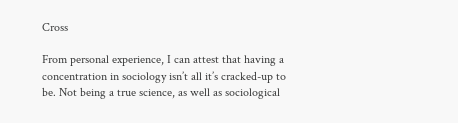Cross

From personal experience, I can attest that having a concentration in sociology isn’t all it’s cracked-up to be. Not being a true science, as well as sociological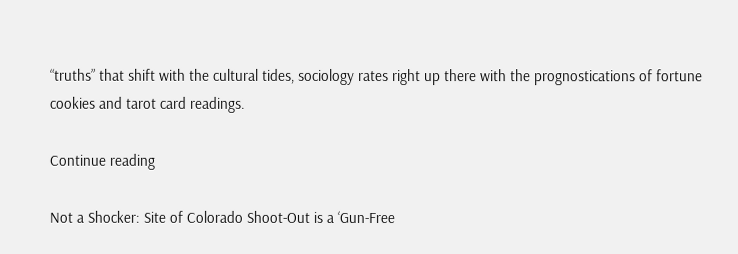“truths” that shift with the cultural tides, sociology rates right up there with the prognostications of fortune cookies and tarot card readings.

Continue reading

Not a Shocker: Site of Colorado Shoot-Out is a ‘Gun-Free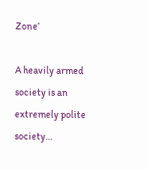Zone’

A heavily armed society is an extremely polite society…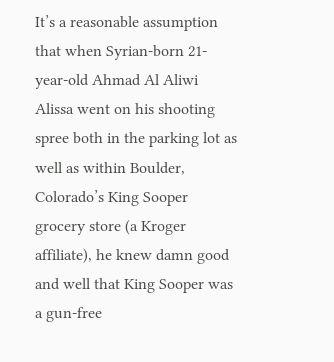It’s a reasonable assumption that when Syrian-born 21-year-old Ahmad Al Aliwi Alissa went on his shooting spree both in the parking lot as well as within Boulder, Colorado’s King Sooper grocery store (a Kroger affiliate), he knew damn good and well that King Sooper was a gun-free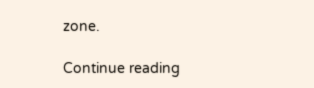zone.

Continue reading